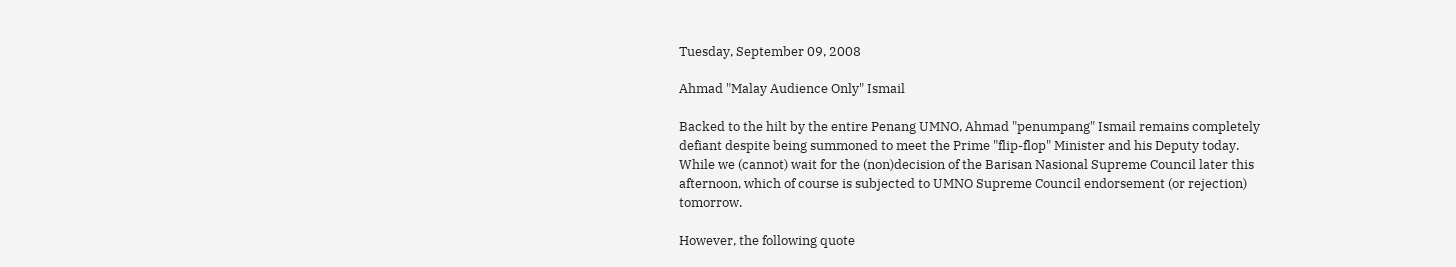Tuesday, September 09, 2008

Ahmad "Malay Audience Only" Ismail

Backed to the hilt by the entire Penang UMNO, Ahmad "penumpang" Ismail remains completely defiant despite being summoned to meet the Prime "flip-flop" Minister and his Deputy today. While we (cannot) wait for the (non)decision of the Barisan Nasional Supreme Council later this afternoon, which of course is subjected to UMNO Supreme Council endorsement (or rejection) tomorrow.

However, the following quote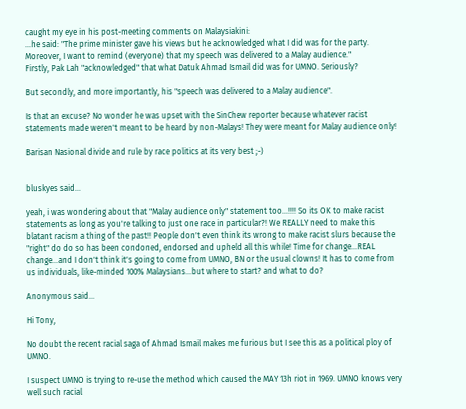caught my eye in his post-meeting comments on Malaysiakini:
...he said: "The prime minister gave his views but he acknowledged what I did was for the party. Moreover, I want to remind (everyone) that my speech was delivered to a Malay audience."
Firstly, Pak Lah "acknowledged" that what Datuk Ahmad Ismail did was for UMNO. Seriously?

But secondly, and more importantly, his "speech was delivered to a Malay audience".

Is that an excuse? No wonder he was upset with the SinChew reporter because whatever racist statements made weren't meant to be heard by non-Malays! They were meant for Malay audience only!

Barisan Nasional divide and rule by race politics at its very best ;-)


bluskyes said...

yeah, i was wondering about that "Malay audience only" statement too...!!!! So its OK to make racist statements as long as you're talking to just one race in particular?! We REALLY need to make this blatant racism a thing of the past!! People don't even think its wrong to make racist slurs because the "right" do do so has been condoned, endorsed and upheld all this while! Time for change...REAL change...and I don't think it's going to come from UMNO, BN or the usual clowns! It has to come from us individuals, like-minded 100% Malaysians...but where to start? and what to do?

Anonymous said...

Hi Tony,

No doubt the recent racial saga of Ahmad Ismail makes me furious but I see this as a political ploy of UMNO.

I suspect UMNO is trying to re-use the method which caused the MAY 13h riot in 1969. UMNO knows very well such racial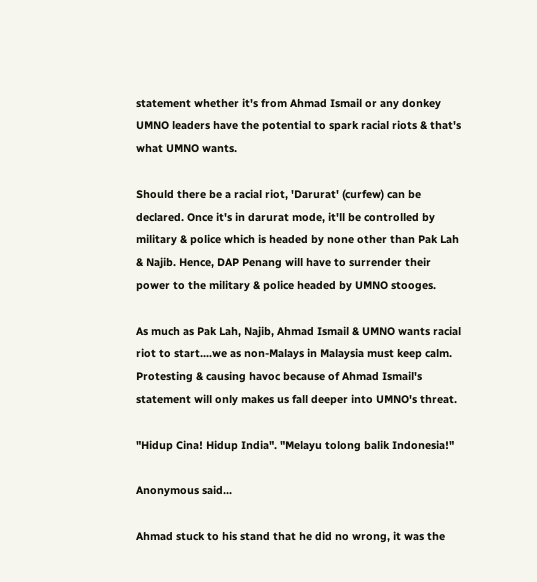statement whether it's from Ahmad Ismail or any donkey UMNO leaders have the potential to spark racial riots & that's what UMNO wants.

Should there be a racial riot, 'Darurat' (curfew) can be declared. Once it's in darurat mode, it'll be controlled by military & police which is headed by none other than Pak Lah & Najib. Hence, DAP Penang will have to surrender their power to the military & police headed by UMNO stooges.

As much as Pak Lah, Najib, Ahmad Ismail & UMNO wants racial riot to start....we as non-Malays in Malaysia must keep calm. Protesting & causing havoc because of Ahmad Ismail's statement will only makes us fall deeper into UMNO's threat.

"Hidup Cina! Hidup India". "Melayu tolong balik Indonesia!"

Anonymous said...

Ahmad stuck to his stand that he did no wrong, it was the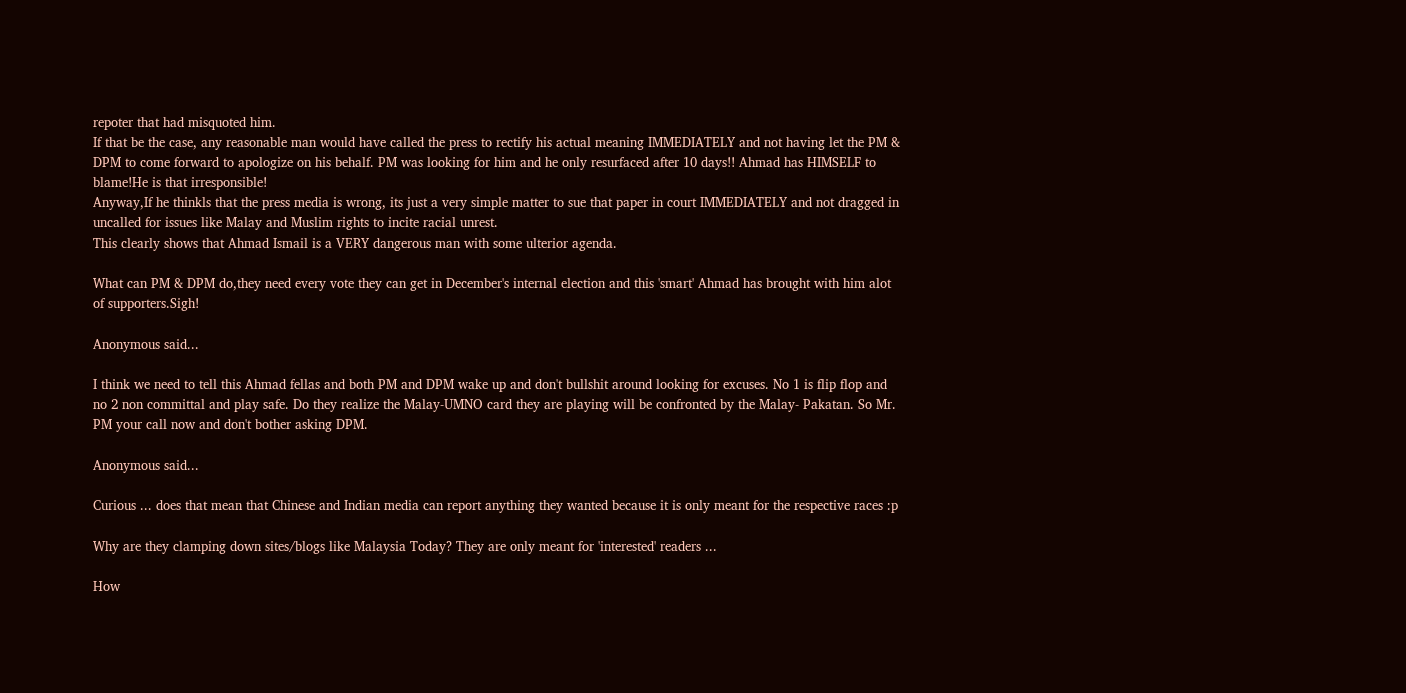repoter that had misquoted him.
If that be the case, any reasonable man would have called the press to rectify his actual meaning IMMEDIATELY and not having let the PM & DPM to come forward to apologize on his behalf. PM was looking for him and he only resurfaced after 10 days!! Ahmad has HIMSELF to blame!He is that irresponsible!
Anyway,If he thinkls that the press media is wrong, its just a very simple matter to sue that paper in court IMMEDIATELY and not dragged in uncalled for issues like Malay and Muslim rights to incite racial unrest.
This clearly shows that Ahmad Ismail is a VERY dangerous man with some ulterior agenda.

What can PM & DPM do,they need every vote they can get in December's internal election and this 'smart' Ahmad has brought with him alot of supporters.Sigh!

Anonymous said...

I think we need to tell this Ahmad fellas and both PM and DPM wake up and don't bullshit around looking for excuses. No 1 is flip flop and no 2 non committal and play safe. Do they realize the Malay-UMNO card they are playing will be confronted by the Malay- Pakatan. So Mr. PM your call now and don't bother asking DPM.

Anonymous said...

Curious ... does that mean that Chinese and Indian media can report anything they wanted because it is only meant for the respective races :p

Why are they clamping down sites/blogs like Malaysia Today? They are only meant for 'interested' readers ...

How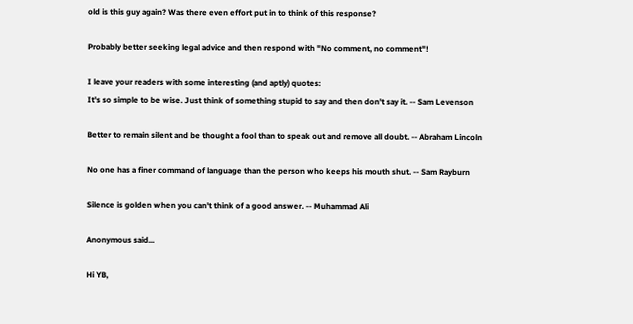old is this guy again? Was there even effort put in to think of this response?

Probably better seeking legal advice and then respond with "No comment, no comment"!

I leave your readers with some interesting (and aptly) quotes:
It's so simple to be wise. Just think of something stupid to say and then don't say it. -- Sam Levenson

Better to remain silent and be thought a fool than to speak out and remove all doubt. -- Abraham Lincoln

No one has a finer command of language than the person who keeps his mouth shut. -- Sam Rayburn

Silence is golden when you can't think of a good answer. -- Muhammad Ali

Anonymous said...

Hi YB,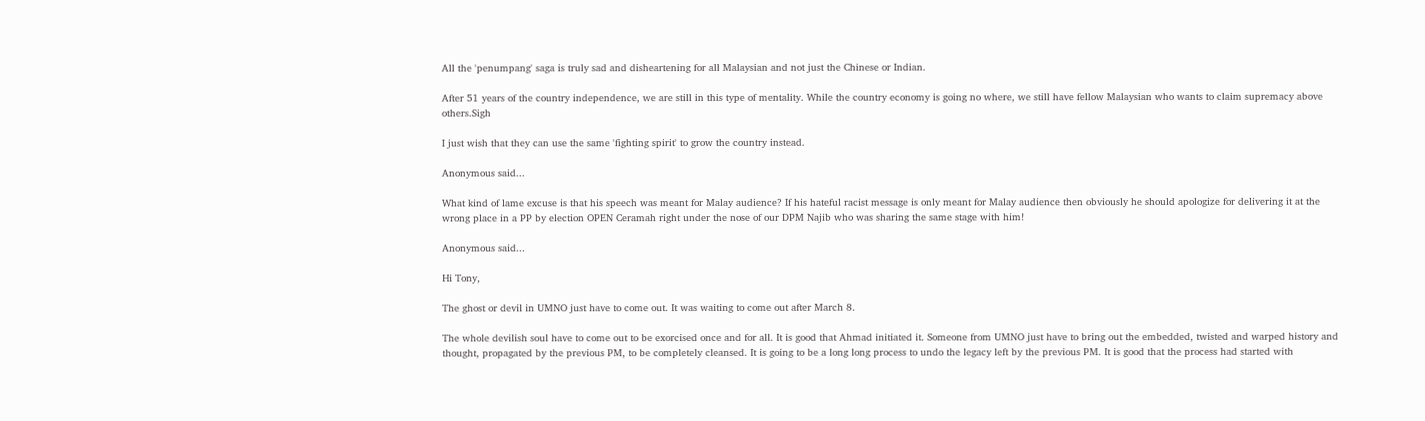All the 'penumpang' saga is truly sad and disheartening for all Malaysian and not just the Chinese or Indian.

After 51 years of the country independence, we are still in this type of mentality. While the country economy is going no where, we still have fellow Malaysian who wants to claim supremacy above others.Sigh

I just wish that they can use the same 'fighting spirit' to grow the country instead.

Anonymous said...

What kind of lame excuse is that his speech was meant for Malay audience? If his hateful racist message is only meant for Malay audience then obviously he should apologize for delivering it at the wrong place in a PP by election OPEN Ceramah right under the nose of our DPM Najib who was sharing the same stage with him!

Anonymous said...

Hi Tony,

The ghost or devil in UMNO just have to come out. It was waiting to come out after March 8.

The whole devilish soul have to come out to be exorcised once and for all. It is good that Ahmad initiated it. Someone from UMNO just have to bring out the embedded, twisted and warped history and thought, propagated by the previous PM, to be completely cleansed. It is going to be a long long process to undo the legacy left by the previous PM. It is good that the process had started with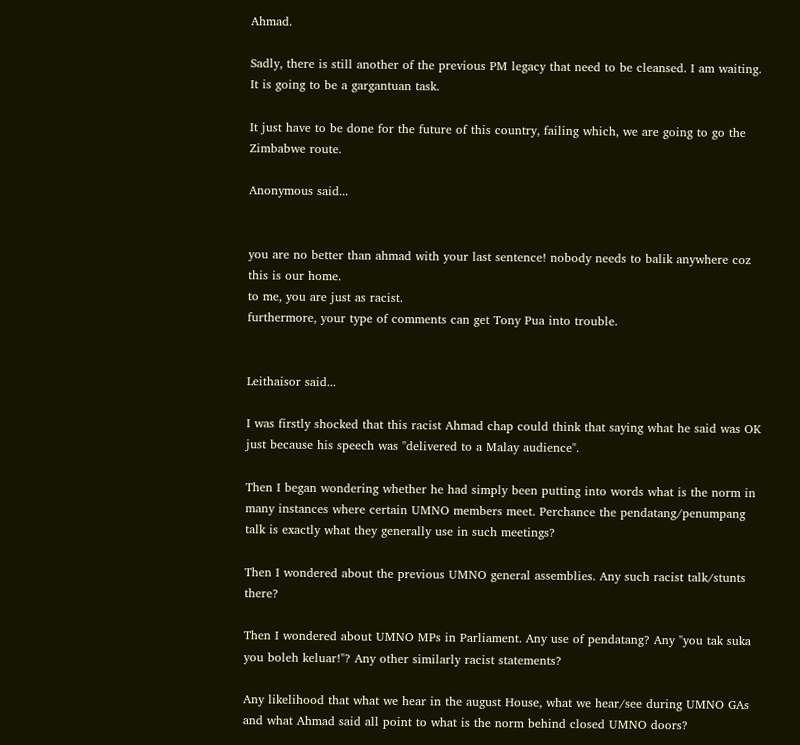Ahmad.

Sadly, there is still another of the previous PM legacy that need to be cleansed. I am waiting. It is going to be a gargantuan task.

It just have to be done for the future of this country, failing which, we are going to go the Zimbabwe route.

Anonymous said...


you are no better than ahmad with your last sentence! nobody needs to balik anywhere coz this is our home.
to me, you are just as racist.
furthermore, your type of comments can get Tony Pua into trouble.


Leithaisor said...

I was firstly shocked that this racist Ahmad chap could think that saying what he said was OK just because his speech was "delivered to a Malay audience".

Then I began wondering whether he had simply been putting into words what is the norm in many instances where certain UMNO members meet. Perchance the pendatang/penumpang talk is exactly what they generally use in such meetings?

Then I wondered about the previous UMNO general assemblies. Any such racist talk/stunts there?

Then I wondered about UMNO MPs in Parliament. Any use of pendatang? Any "you tak suka you boleh keluar!"? Any other similarly racist statements?

Any likelihood that what we hear in the august House, what we hear/see during UMNO GAs and what Ahmad said all point to what is the norm behind closed UMNO doors?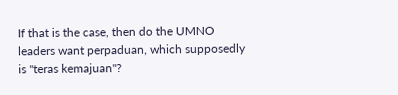If that is the case, then do the UMNO leaders want perpaduan, which supposedly is "teras kemajuan"?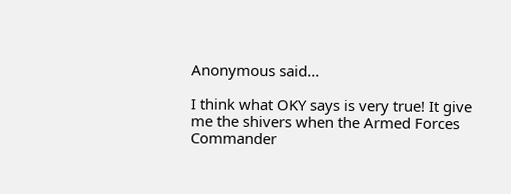Anonymous said...

I think what OKY says is very true! It give me the shivers when the Armed Forces Commander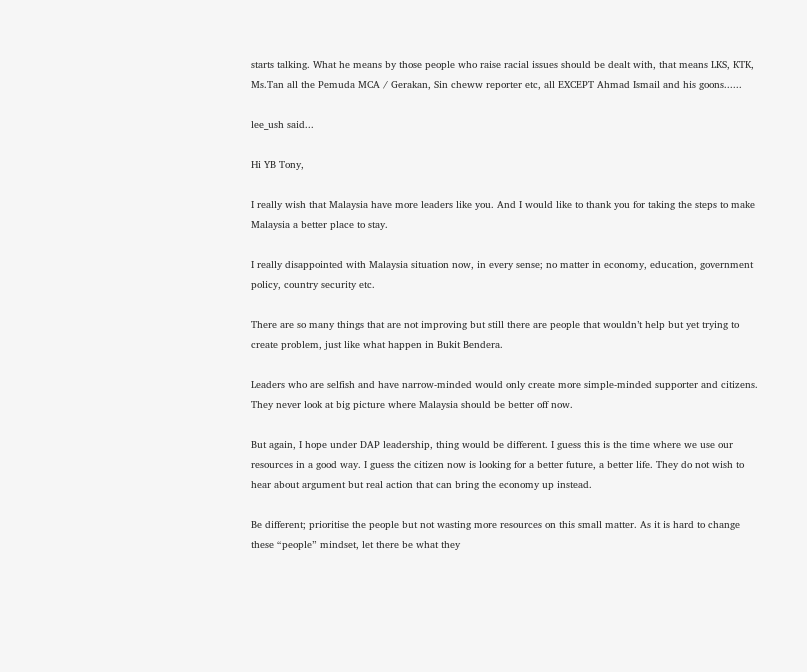starts talking. What he means by those people who raise racial issues should be dealt with, that means LKS, KTK, Ms.Tan all the Pemuda MCA / Gerakan, Sin cheww reporter etc, all EXCEPT Ahmad Ismail and his goons......

lee_ush said...

Hi YB Tony,

I really wish that Malaysia have more leaders like you. And I would like to thank you for taking the steps to make Malaysia a better place to stay.

I really disappointed with Malaysia situation now, in every sense; no matter in economy, education, government policy, country security etc.

There are so many things that are not improving but still there are people that wouldn’t help but yet trying to create problem, just like what happen in Bukit Bendera.

Leaders who are selfish and have narrow-minded would only create more simple-minded supporter and citizens. They never look at big picture where Malaysia should be better off now.

But again, I hope under DAP leadership, thing would be different. I guess this is the time where we use our resources in a good way. I guess the citizen now is looking for a better future, a better life. They do not wish to hear about argument but real action that can bring the economy up instead.

Be different; prioritise the people but not wasting more resources on this small matter. As it is hard to change these “people” mindset, let there be what they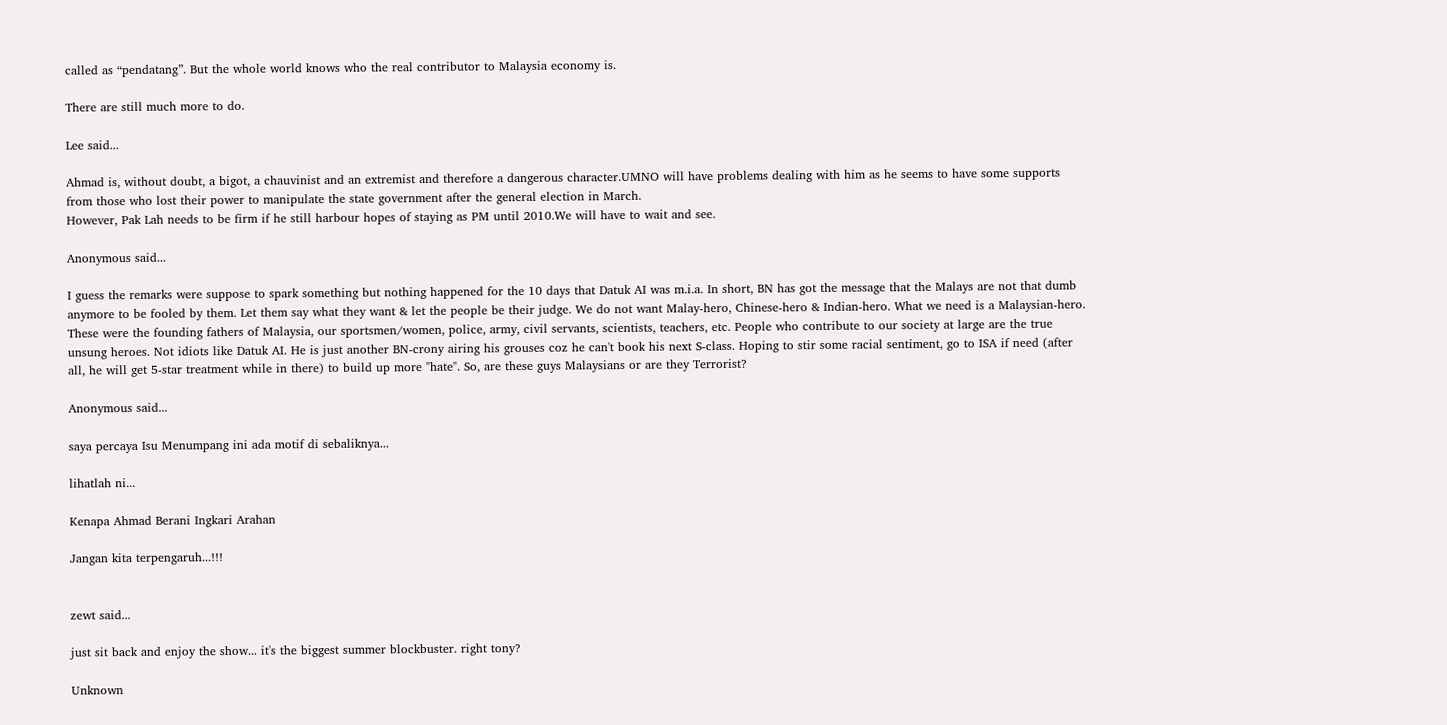called as “pendatang”. But the whole world knows who the real contributor to Malaysia economy is.

There are still much more to do.

Lee said...

Ahmad is, without doubt, a bigot, a chauvinist and an extremist and therefore a dangerous character.UMNO will have problems dealing with him as he seems to have some supports from those who lost their power to manipulate the state government after the general election in March.
However, Pak Lah needs to be firm if he still harbour hopes of staying as PM until 2010.We will have to wait and see.

Anonymous said...

I guess the remarks were suppose to spark something but nothing happened for the 10 days that Datuk AI was m.i.a. In short, BN has got the message that the Malays are not that dumb anymore to be fooled by them. Let them say what they want & let the people be their judge. We do not want Malay-hero, Chinese-hero & Indian-hero. What we need is a Malaysian-hero. These were the founding fathers of Malaysia, our sportsmen/women, police, army, civil servants, scientists, teachers, etc. People who contribute to our society at large are the true unsung heroes. Not idiots like Datuk AI. He is just another BN-crony airing his grouses coz he can't book his next S-class. Hoping to stir some racial sentiment, go to ISA if need (after all, he will get 5-star treatment while in there) to build up more "hate". So, are these guys Malaysians or are they Terrorist?

Anonymous said...

saya percaya Isu Menumpang ini ada motif di sebaliknya...

lihatlah ni...

Kenapa Ahmad Berani Ingkari Arahan

Jangan kita terpengaruh...!!!


zewt said...

just sit back and enjoy the show... it's the biggest summer blockbuster. right tony?

Unknown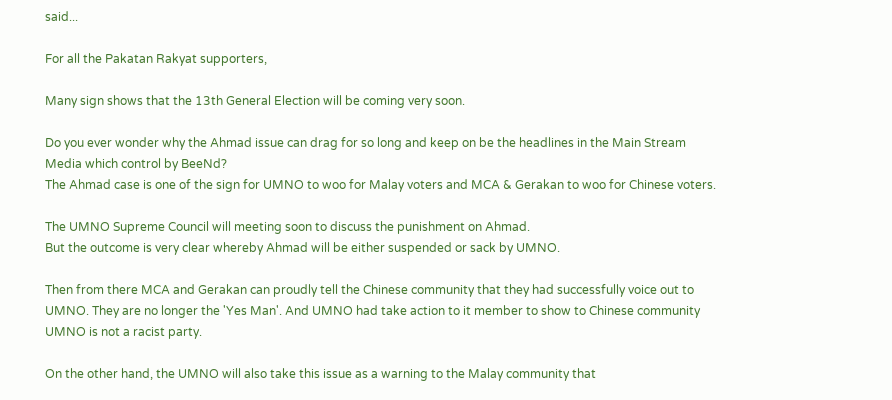said...

For all the Pakatan Rakyat supporters,

Many sign shows that the 13th General Election will be coming very soon.

Do you ever wonder why the Ahmad issue can drag for so long and keep on be the headlines in the Main Stream Media which control by BeeNd?
The Ahmad case is one of the sign for UMNO to woo for Malay voters and MCA & Gerakan to woo for Chinese voters.

The UMNO Supreme Council will meeting soon to discuss the punishment on Ahmad.
But the outcome is very clear whereby Ahmad will be either suspended or sack by UMNO.

Then from there MCA and Gerakan can proudly tell the Chinese community that they had successfully voice out to UMNO. They are no longer the 'Yes Man'. And UMNO had take action to it member to show to Chinese community UMNO is not a racist party.

On the other hand, the UMNO will also take this issue as a warning to the Malay community that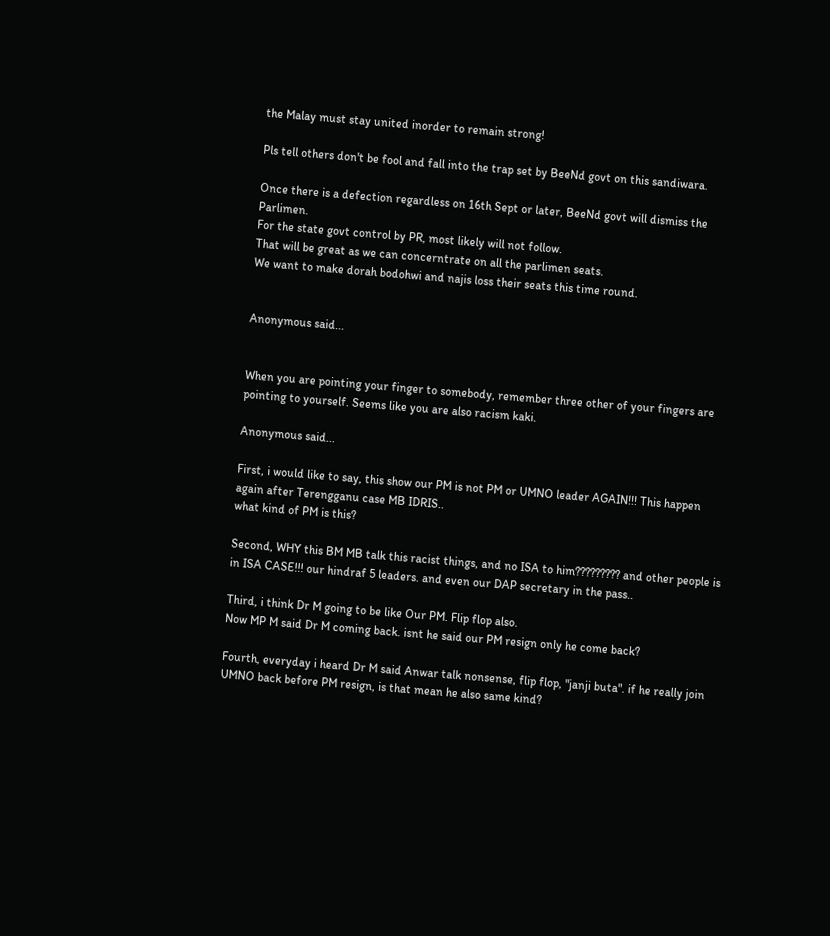the Malay must stay united inorder to remain strong!

Pls tell others don't be fool and fall into the trap set by BeeNd govt on this sandiwara.

Once there is a defection regardless on 16th Sept or later, BeeNd govt will dismiss the Parlimen.
For the state govt control by PR, most likely will not follow.
That will be great as we can concerntrate on all the parlimen seats.
We want to make dorah bodohwi and najis loss their seats this time round.


Anonymous said...


When you are pointing your finger to somebody, remember three other of your fingers are pointing to yourself. Seems like you are also racism kaki.

Anonymous said...

First, i would like to say, this show our PM is not PM or UMNO leader AGAIN!!! This happen again after Terengganu case MB IDRIS..
what kind of PM is this?

Second, WHY this BM MB talk this racist things, and no ISA to him????????? and other people is in ISA CASE!!! our hindraf 5 leaders. and even our DAP secretary in the pass..

Third, i think Dr M going to be like Our PM. Flip flop also.
Now MP M said Dr M coming back. isnt he said our PM resign only he come back?

Fourth, everyday i heard Dr M said Anwar talk nonsense, flip flop, "janji buta". if he really join UMNO back before PM resign, is that mean he also same kind?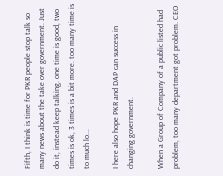Fifth, I think is time for PKR people stop talk so many news about the take over government. Just do it, instead keep talking. one time is good, two times is ok, 3 times is a bit more. too many time is to much lo...

I here also hope PKR and DAP can success in changing government.

When a Group of Company of a public listed had problem, too many department got problem. CEO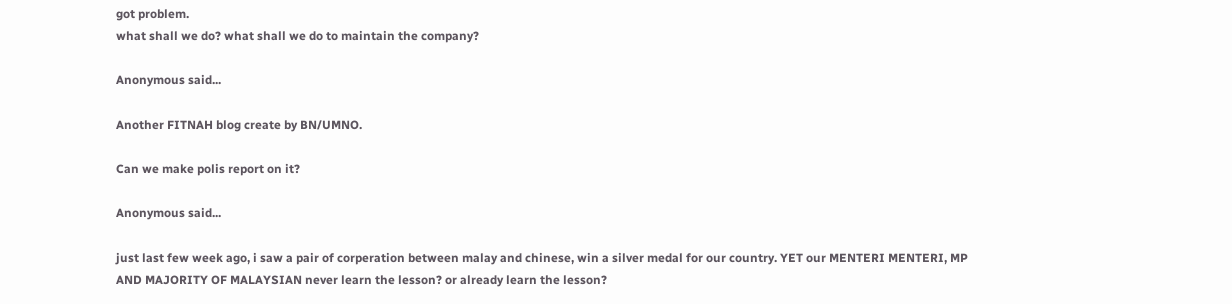got problem.
what shall we do? what shall we do to maintain the company?

Anonymous said...

Another FITNAH blog create by BN/UMNO.

Can we make polis report on it?

Anonymous said...

just last few week ago, i saw a pair of corperation between malay and chinese, win a silver medal for our country. YET our MENTERI MENTERI, MP AND MAJORITY OF MALAYSIAN never learn the lesson? or already learn the lesson?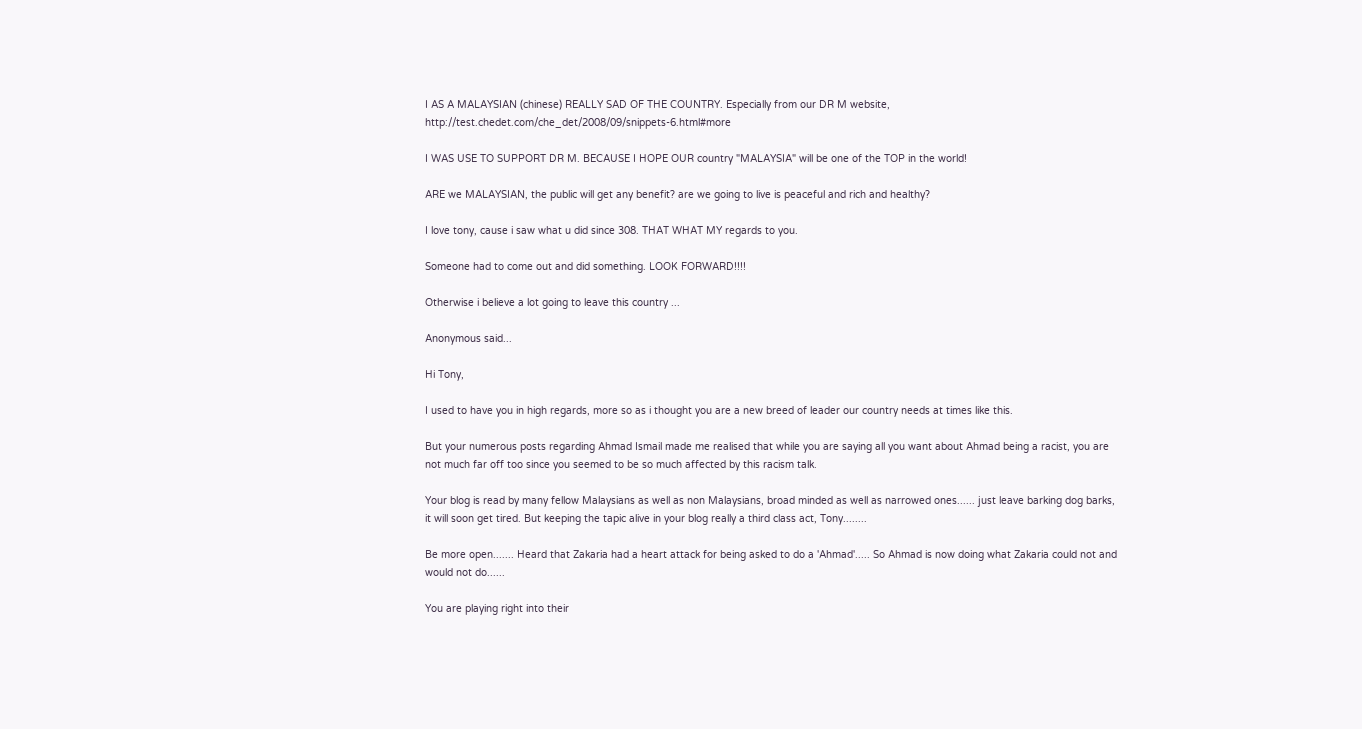I AS A MALAYSIAN (chinese) REALLY SAD OF THE COUNTRY. Especially from our DR M website, http://test.chedet.com/che_det/2008/09/snippets-6.html#more

I WAS USE TO SUPPORT DR M. BECAUSE I HOPE OUR country "MALAYSIA" will be one of the TOP in the world!

ARE we MALAYSIAN, the public will get any benefit? are we going to live is peaceful and rich and healthy?

I love tony, cause i saw what u did since 308. THAT WHAT MY regards to you.

Someone had to come out and did something. LOOK FORWARD!!!!

Otherwise i believe a lot going to leave this country ...

Anonymous said...

Hi Tony,

I used to have you in high regards, more so as i thought you are a new breed of leader our country needs at times like this.

But your numerous posts regarding Ahmad Ismail made me realised that while you are saying all you want about Ahmad being a racist, you are not much far off too since you seemed to be so much affected by this racism talk.

Your blog is read by many fellow Malaysians as well as non Malaysians, broad minded as well as narrowed ones...... just leave barking dog barks, it will soon get tired. But keeping the tapic alive in your blog really a third class act, Tony........

Be more open....... Heard that Zakaria had a heart attack for being asked to do a 'Ahmad'..... So Ahmad is now doing what Zakaria could not and would not do......

You are playing right into their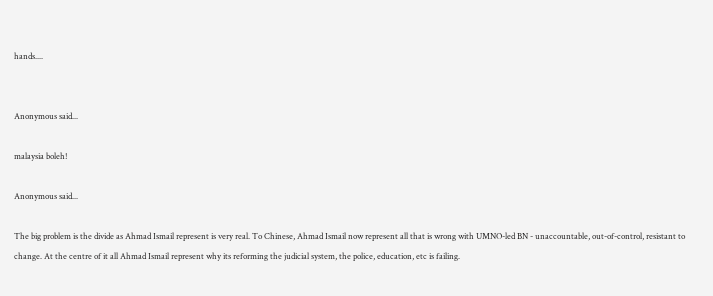hands....


Anonymous said...

malaysia boleh!

Anonymous said...

The big problem is the divide as Ahmad Ismail represent is very real. To Chinese, Ahmad Ismail now represent all that is wrong with UMNO-led BN - unaccountable, out-of-control, resistant to change. At the centre of it all Ahmad Ismail represent why its reforming the judicial system, the police, education, etc is failing.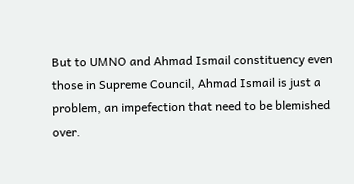But to UMNO and Ahmad Ismail constituency even those in Supreme Council, Ahmad Ismail is just a problem, an impefection that need to be blemished over.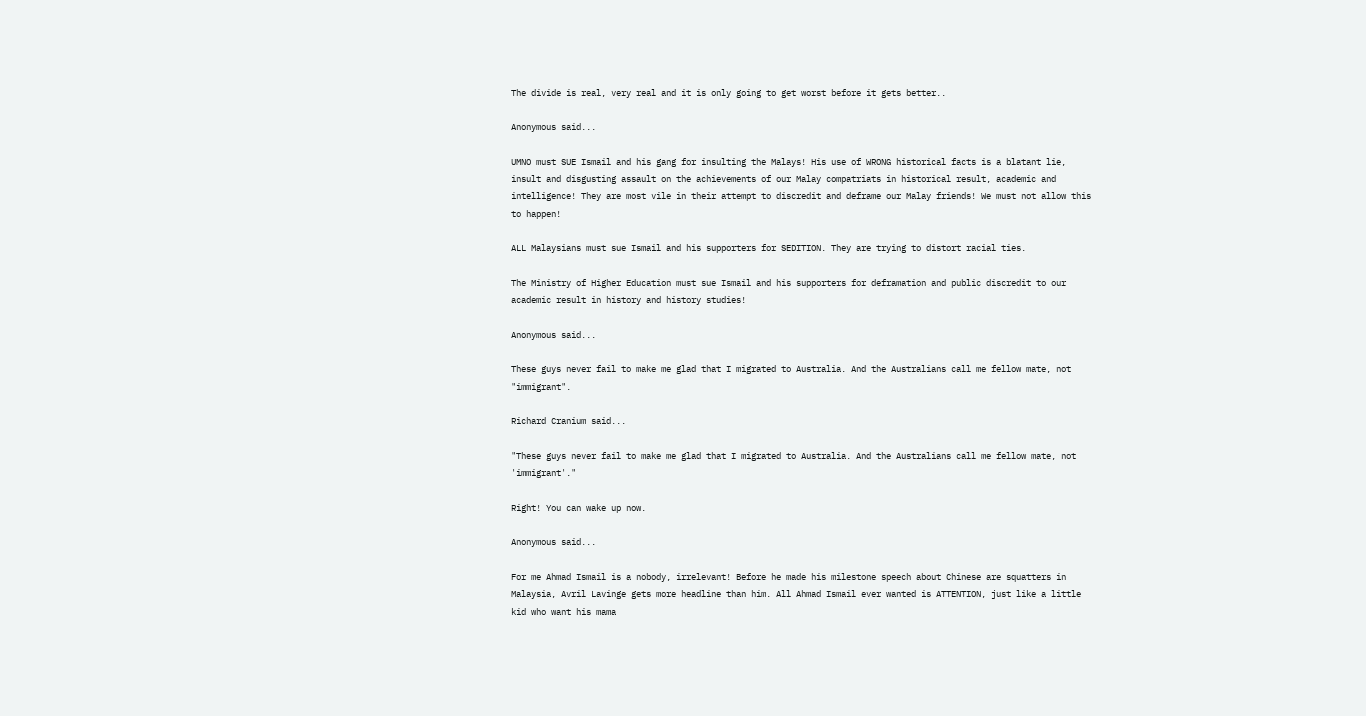The divide is real, very real and it is only going to get worst before it gets better..

Anonymous said...

UMNO must SUE Ismail and his gang for insulting the Malays! His use of WRONG historical facts is a blatant lie, insult and disgusting assault on the achievements of our Malay compatriats in historical result, academic and intelligence! They are most vile in their attempt to discredit and deframe our Malay friends! We must not allow this to happen!

ALL Malaysians must sue Ismail and his supporters for SEDITION. They are trying to distort racial ties.

The Ministry of Higher Education must sue Ismail and his supporters for deframation and public discredit to our academic result in history and history studies!

Anonymous said...

These guys never fail to make me glad that I migrated to Australia. And the Australians call me fellow mate, not "immigrant".

Richard Cranium said...

"These guys never fail to make me glad that I migrated to Australia. And the Australians call me fellow mate, not 'immigrant'."

Right! You can wake up now.

Anonymous said...

For me Ahmad Ismail is a nobody, irrelevant! Before he made his milestone speech about Chinese are squatters in Malaysia, Avril Lavinge gets more headline than him. All Ahmad Ismail ever wanted is ATTENTION, just like a little kid who want his mama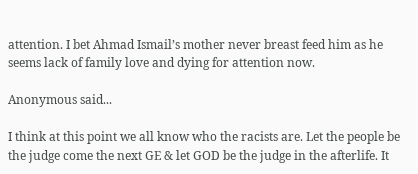attention. I bet Ahmad Ismail’s mother never breast feed him as he seems lack of family love and dying for attention now.

Anonymous said...

I think at this point we all know who the racists are. Let the people be the judge come the next GE & let GOD be the judge in the afterlife. It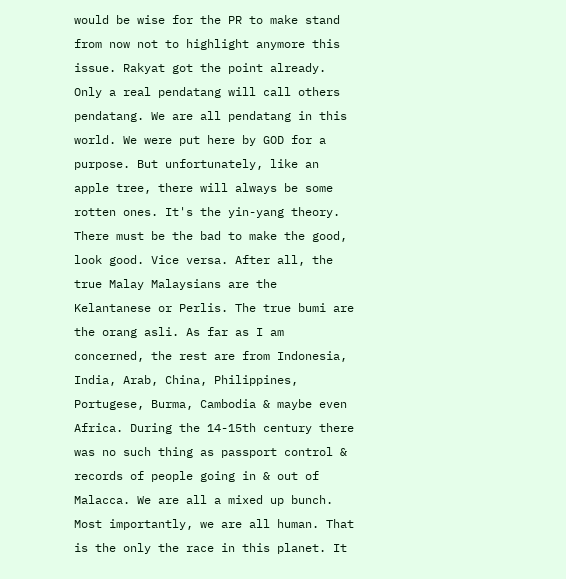would be wise for the PR to make stand from now not to highlight anymore this issue. Rakyat got the point already. Only a real pendatang will call others pendatang. We are all pendatang in this world. We were put here by GOD for a purpose. But unfortunately, like an apple tree, there will always be some rotten ones. It's the yin-yang theory. There must be the bad to make the good, look good. Vice versa. After all, the true Malay Malaysians are the Kelantanese or Perlis. The true bumi are the orang asli. As far as I am concerned, the rest are from Indonesia, India, Arab, China, Philippines, Portugese, Burma, Cambodia & maybe even Africa. During the 14-15th century there was no such thing as passport control & records of people going in & out of Malacca. We are all a mixed up bunch. Most importantly, we are all human. That is the only the race in this planet. It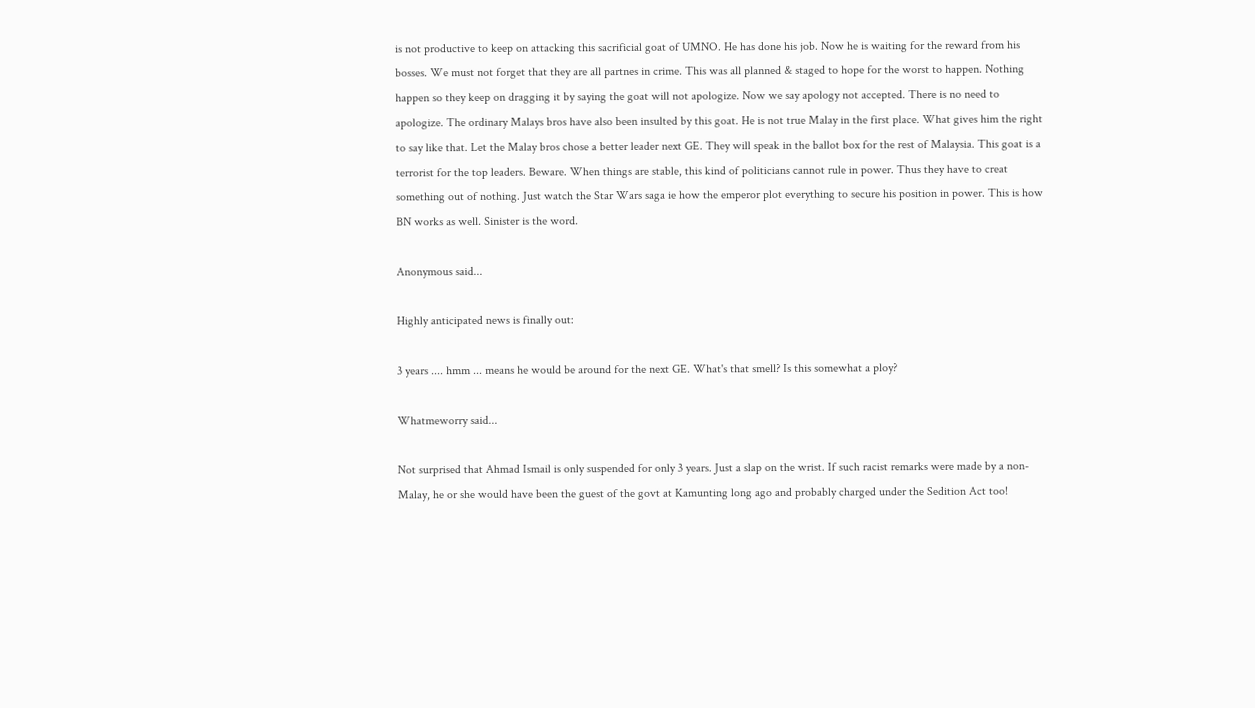is not productive to keep on attacking this sacrificial goat of UMNO. He has done his job. Now he is waiting for the reward from his bosses. We must not forget that they are all partnes in crime. This was all planned & staged to hope for the worst to happen. Nothing happen so they keep on dragging it by saying the goat will not apologize. Now we say apology not accepted. There is no need to apologize. The ordinary Malays bros have also been insulted by this goat. He is not true Malay in the first place. What gives him the right to say like that. Let the Malay bros chose a better leader next GE. They will speak in the ballot box for the rest of Malaysia. This goat is a terrorist for the top leaders. Beware. When things are stable, this kind of politicians cannot rule in power. Thus they have to creat something out of nothing. Just watch the Star Wars saga ie how the emperor plot everything to secure his position in power. This is how BN works as well. Sinister is the word.

Anonymous said...

Highly anticipated news is finally out:

3 years .... hmm ... means he would be around for the next GE. What's that smell? Is this somewhat a ploy?

Whatmeworry said...

Not surprised that Ahmad Ismail is only suspended for only 3 years. Just a slap on the wrist. If such racist remarks were made by a non-Malay, he or she would have been the guest of the govt at Kamunting long ago and probably charged under the Sedition Act too!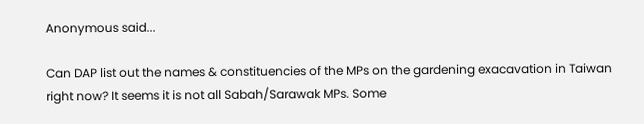Anonymous said...

Can DAP list out the names & constituencies of the MPs on the gardening exacavation in Taiwan right now? It seems it is not all Sabah/Sarawak MPs. Some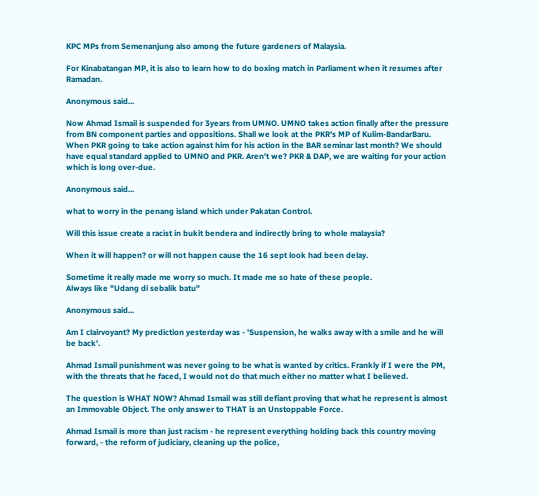KPC MPs from Semenanjung also among the future gardeners of Malaysia.

For Kinabatangan MP, it is also to learn how to do boxing match in Parliament when it resumes after Ramadan.

Anonymous said...

Now Ahmad Ismail is suspended for 3years from UMNO. UMNO takes action finally after the pressure from BN component parties and oppositions. Shall we look at the PKR's MP of Kulim-BandarBaru. When PKR going to take action against him for his action in the BAR seminar last month? We should have equal standard applied to UMNO and PKR. Aren't we? PKR & DAP, we are waiting for your action which is long over-due.

Anonymous said...

what to worry in the penang island which under Pakatan Control.

Will this issue create a racist in bukit bendera and indirectly bring to whole malaysia?

When it will happen? or will not happen cause the 16 sept look had been delay.

Sometime it really made me worry so much. It made me so hate of these people.
Always like "Udang di sebalik batu"

Anonymous said...

Am I clairvoyant? My prediction yesterday was - 'Suspension, he walks away with a smile and he will be back'.

Ahmad Ismail punishment was never going to be what is wanted by critics. Frankly if I were the PM, with the threats that he faced, I would not do that much either no matter what I believed.

The question is WHAT NOW? Ahmad Ismail was still defiant proving that what he represent is almost an Immovable Object. The only answer to THAT is an Unstoppable Force.

Ahmad Ismail is more than just racism - he represent everything holding back this country moving forward, - the reform of judiciary, cleaning up the police,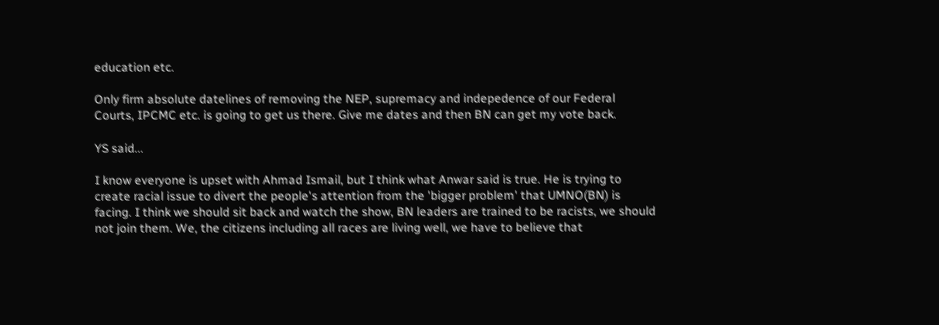education etc.

Only firm absolute datelines of removing the NEP, supremacy and indepedence of our Federal Courts, IPCMC etc. is going to get us there. Give me dates and then BN can get my vote back.

YS said...

I know everyone is upset with Ahmad Ismail, but I think what Anwar said is true. He is trying to create racial issue to divert the people's attention from the 'bigger problem' that UMNO(BN) is facing. I think we should sit back and watch the show, BN leaders are trained to be racists, we should not join them. We, the citizens including all races are living well, we have to believe that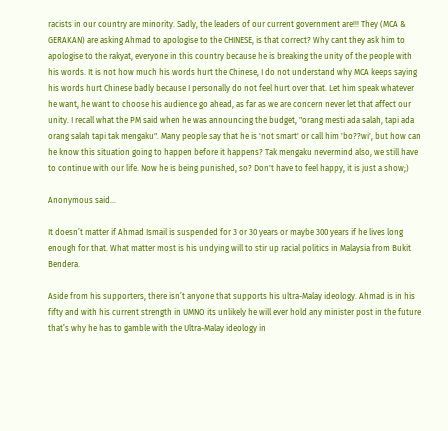racists in our country are minority. Sadly, the leaders of our current government are!!! They (MCA & GERAKAN) are asking Ahmad to apologise to the CHINESE, is that correct? Why cant they ask him to apologise to the rakyat, everyone in this country because he is breaking the unity of the people with his words. It is not how much his words hurt the Chinese, I do not understand why MCA keeps saying his words hurt Chinese badly because I personally do not feel hurt over that. Let him speak whatever he want, he want to choose his audience go ahead, as far as we are concern never let that affect our unity. I recall what the PM said when he was announcing the budget, "orang mesti ada salah, tapi ada orang salah tapi tak mengaku". Many people say that he is 'not smart' or call him 'bo??wi', but how can he know this situation going to happen before it happens? Tak mengaku nevermind also, we still have to continue with our life. Now he is being punished, so? Don't have to feel happy, it is just a show;)

Anonymous said...

It doesn’t matter if Ahmad Ismail is suspended for 3 or 30 years or maybe 300 years if he lives long enough for that. What matter most is his undying will to stir up racial politics in Malaysia from Bukit Bendera.

Aside from his supporters, there isn’t anyone that supports his ultra-Malay ideology. Ahmad is in his fifty and with his current strength in UMNO its unlikely he will ever hold any minister post in the future that’s why he has to gamble with the Ultra-Malay ideology in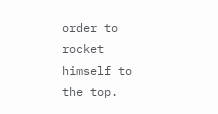order to rocket himself to the top.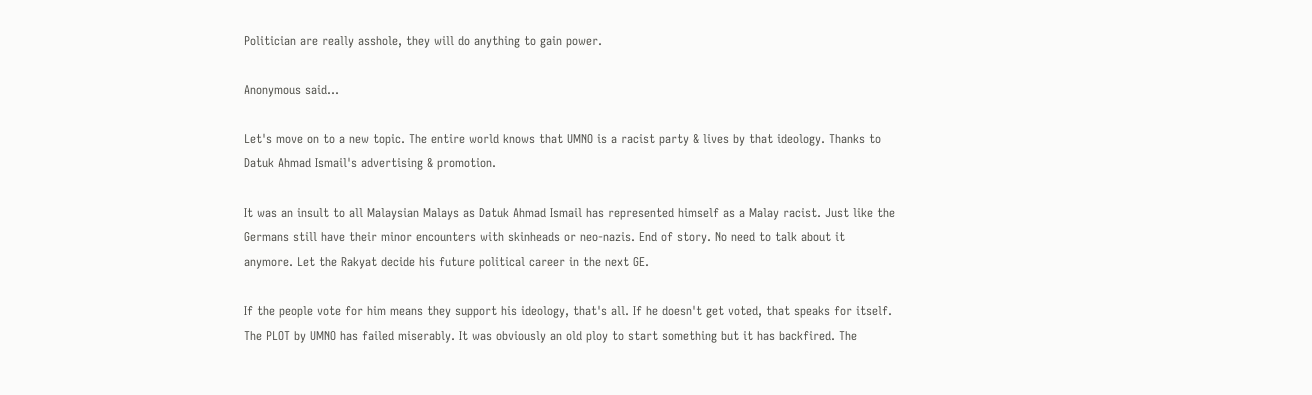Politician are really asshole, they will do anything to gain power.

Anonymous said...

Let's move on to a new topic. The entire world knows that UMNO is a racist party & lives by that ideology. Thanks to Datuk Ahmad Ismail's advertising & promotion.

It was an insult to all Malaysian Malays as Datuk Ahmad Ismail has represented himself as a Malay racist. Just like the Germans still have their minor encounters with skinheads or neo-nazis. End of story. No need to talk about it anymore. Let the Rakyat decide his future political career in the next GE.

If the people vote for him means they support his ideology, that's all. If he doesn't get voted, that speaks for itself. The PLOT by UMNO has failed miserably. It was obviously an old ploy to start something but it has backfired. The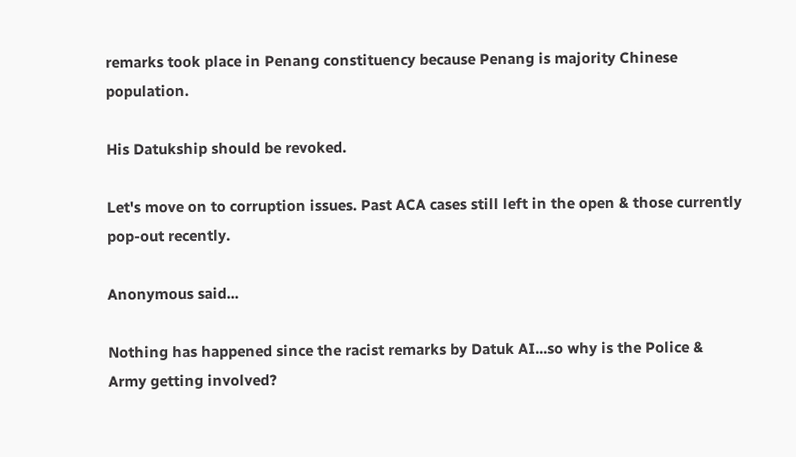remarks took place in Penang constituency because Penang is majority Chinese population.

His Datukship should be revoked.

Let's move on to corruption issues. Past ACA cases still left in the open & those currently pop-out recently.

Anonymous said...

Nothing has happened since the racist remarks by Datuk AI...so why is the Police & Army getting involved?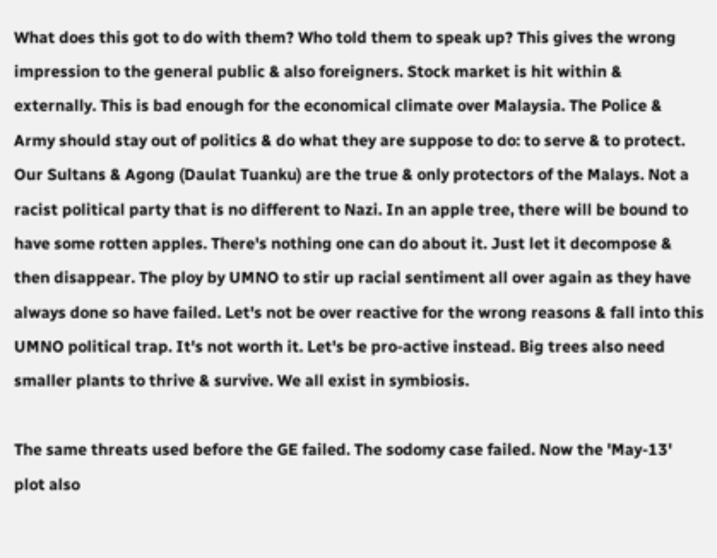What does this got to do with them? Who told them to speak up? This gives the wrong impression to the general public & also foreigners. Stock market is hit within & externally. This is bad enough for the economical climate over Malaysia. The Police & Army should stay out of politics & do what they are suppose to do: to serve & to protect. Our Sultans & Agong (Daulat Tuanku) are the true & only protectors of the Malays. Not a racist political party that is no different to Nazi. In an apple tree, there will be bound to have some rotten apples. There's nothing one can do about it. Just let it decompose & then disappear. The ploy by UMNO to stir up racial sentiment all over again as they have always done so have failed. Let's not be over reactive for the wrong reasons & fall into this UMNO political trap. It's not worth it. Let's be pro-active instead. Big trees also need smaller plants to thrive & survive. We all exist in symbiosis.

The same threats used before the GE failed. The sodomy case failed. Now the 'May-13' plot also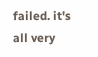failed. it's all very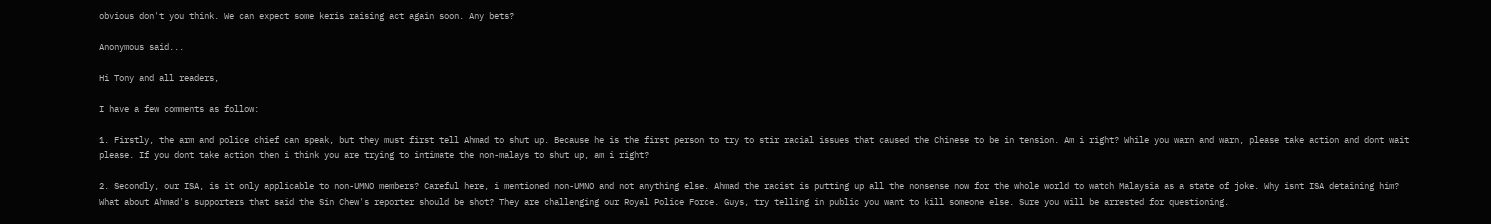obvious don't you think. We can expect some keris raising act again soon. Any bets?

Anonymous said...

Hi Tony and all readers,

I have a few comments as follow:

1. Firstly, the arm and police chief can speak, but they must first tell Ahmad to shut up. Because he is the first person to try to stir racial issues that caused the Chinese to be in tension. Am i right? While you warn and warn, please take action and dont wait please. If you dont take action then i think you are trying to intimate the non-malays to shut up, am i right?

2. Secondly, our ISA, is it only applicable to non-UMNO members? Careful here, i mentioned non-UMNO and not anything else. Ahmad the racist is putting up all the nonsense now for the whole world to watch Malaysia as a state of joke. Why isnt ISA detaining him? What about Ahmad's supporters that said the Sin Chew's reporter should be shot? They are challenging our Royal Police Force. Guys, try telling in public you want to kill someone else. Sure you will be arrested for questioning.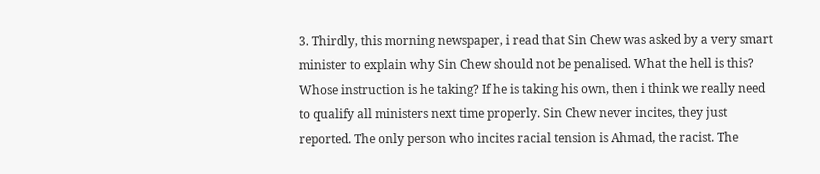3. Thirdly, this morning newspaper, i read that Sin Chew was asked by a very smart minister to explain why Sin Chew should not be penalised. What the hell is this? Whose instruction is he taking? If he is taking his own, then i think we really need to qualify all ministers next time properly. Sin Chew never incites, they just reported. The only person who incites racial tension is Ahmad, the racist. The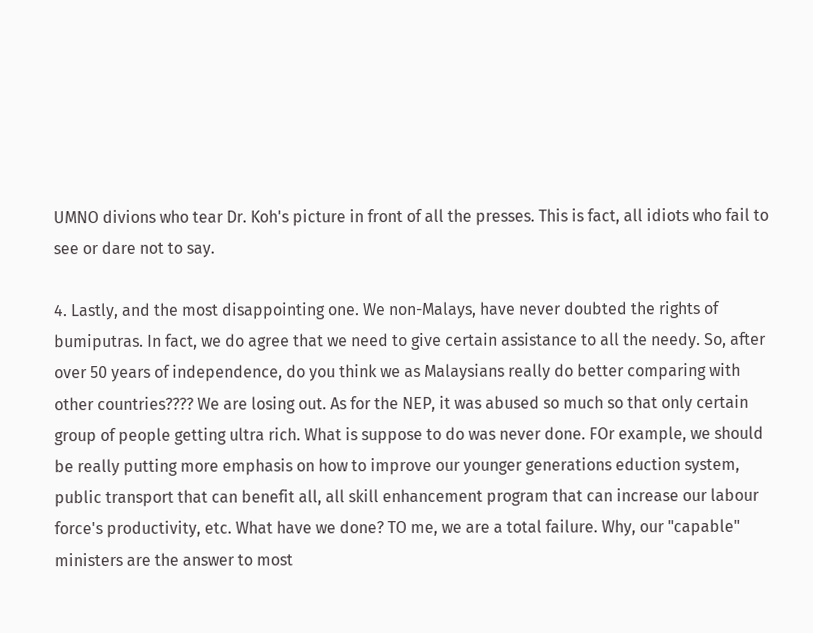UMNO divions who tear Dr. Koh's picture in front of all the presses. This is fact, all idiots who fail to see or dare not to say.

4. Lastly, and the most disappointing one. We non-Malays, have never doubted the rights of bumiputras. In fact, we do agree that we need to give certain assistance to all the needy. So, after over 50 years of independence, do you think we as Malaysians really do better comparing with other countries???? We are losing out. As for the NEP, it was abused so much so that only certain group of people getting ultra rich. What is suppose to do was never done. FOr example, we should be really putting more emphasis on how to improve our younger generations eduction system, public transport that can benefit all, all skill enhancement program that can increase our labour force's productivity, etc. What have we done? TO me, we are a total failure. Why, our "capable" ministers are the answer to most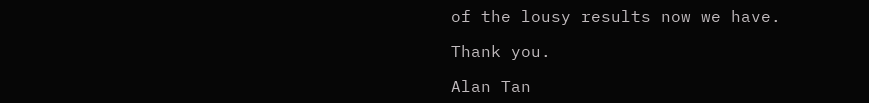of the lousy results now we have.

Thank you.

Alan Tan